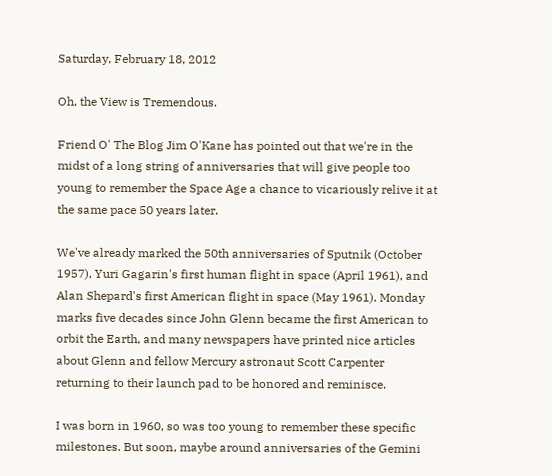Saturday, February 18, 2012

Oh, the View is Tremendous.

Friend O' The Blog Jim O'Kane has pointed out that we're in the midst of a long string of anniversaries that will give people too young to remember the Space Age a chance to vicariously relive it at the same pace 50 years later.

We've already marked the 50th anniversaries of Sputnik (October 1957), Yuri Gagarin's first human flight in space (April 1961), and Alan Shepard's first American flight in space (May 1961). Monday marks five decades since John Glenn became the first American to orbit the Earth, and many newspapers have printed nice articles about Glenn and fellow Mercury astronaut Scott Carpenter returning to their launch pad to be honored and reminisce.

I was born in 1960, so was too young to remember these specific milestones. But soon, maybe around anniversaries of the Gemini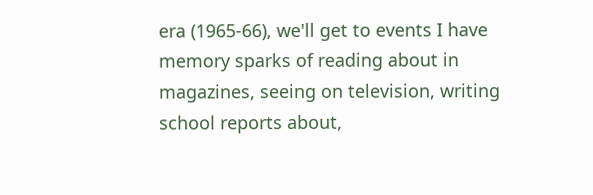era (1965-66), we'll get to events I have memory sparks of reading about in magazines, seeing on television, writing school reports about,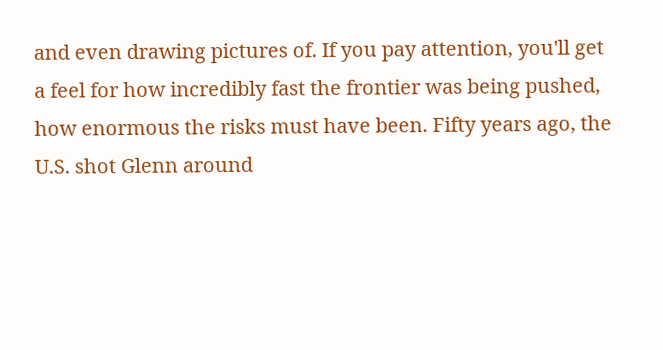and even drawing pictures of. If you pay attention, you'll get a feel for how incredibly fast the frontier was being pushed, how enormous the risks must have been. Fifty years ago, the U.S. shot Glenn around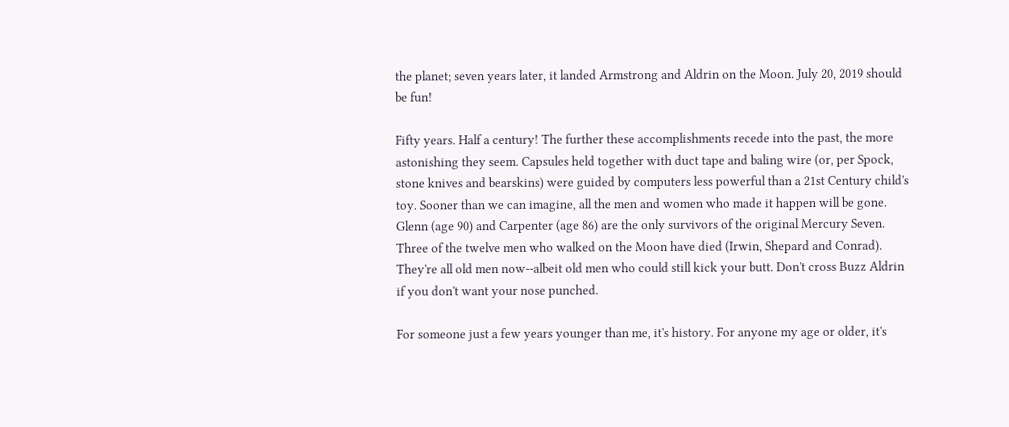the planet; seven years later, it landed Armstrong and Aldrin on the Moon. July 20, 2019 should be fun!

Fifty years. Half a century! The further these accomplishments recede into the past, the more astonishing they seem. Capsules held together with duct tape and baling wire (or, per Spock, stone knives and bearskins) were guided by computers less powerful than a 21st Century child's toy. Sooner than we can imagine, all the men and women who made it happen will be gone. Glenn (age 90) and Carpenter (age 86) are the only survivors of the original Mercury Seven. Three of the twelve men who walked on the Moon have died (Irwin, Shepard and Conrad). They're all old men now--albeit old men who could still kick your butt. Don't cross Buzz Aldrin if you don't want your nose punched.

For someone just a few years younger than me, it's history. For anyone my age or older, it's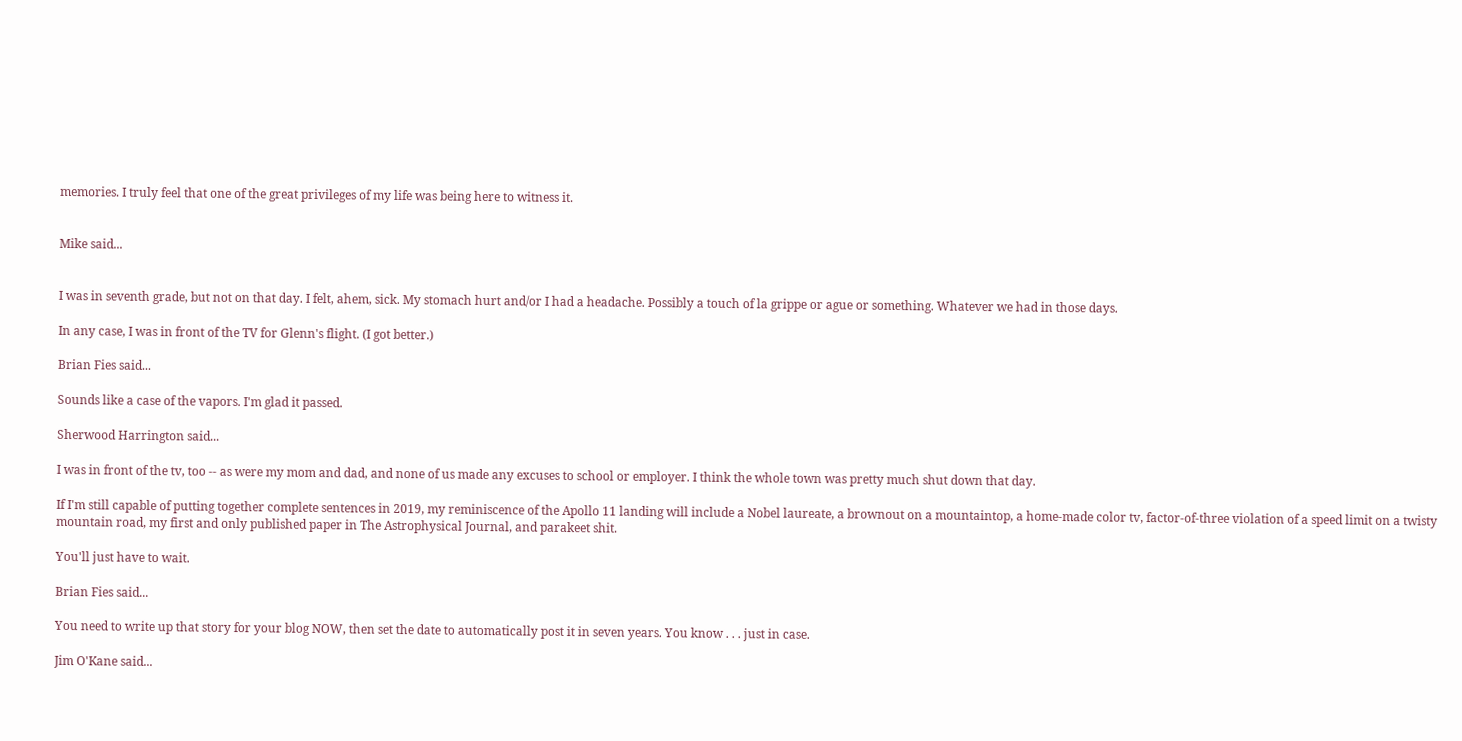memories. I truly feel that one of the great privileges of my life was being here to witness it.


Mike said...


I was in seventh grade, but not on that day. I felt, ahem, sick. My stomach hurt and/or I had a headache. Possibly a touch of la grippe or ague or something. Whatever we had in those days.

In any case, I was in front of the TV for Glenn's flight. (I got better.)

Brian Fies said...

Sounds like a case of the vapors. I'm glad it passed.

Sherwood Harrington said...

I was in front of the tv, too -- as were my mom and dad, and none of us made any excuses to school or employer. I think the whole town was pretty much shut down that day.

If I'm still capable of putting together complete sentences in 2019, my reminiscence of the Apollo 11 landing will include a Nobel laureate, a brownout on a mountaintop, a home-made color tv, factor-of-three violation of a speed limit on a twisty mountain road, my first and only published paper in The Astrophysical Journal, and parakeet shit.

You'll just have to wait.

Brian Fies said...

You need to write up that story for your blog NOW, then set the date to automatically post it in seven years. You know . . . just in case.

Jim O'Kane said...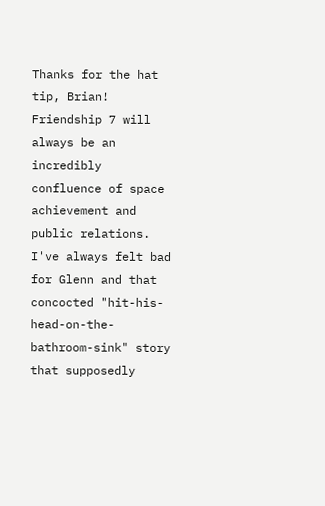Thanks for the hat tip, Brian! Friendship 7 will always be an incredibly confluence of space achievement and public relations. I've always felt bad for Glenn and that concocted "hit-his-head-on-the-bathroom-sink" story that supposedly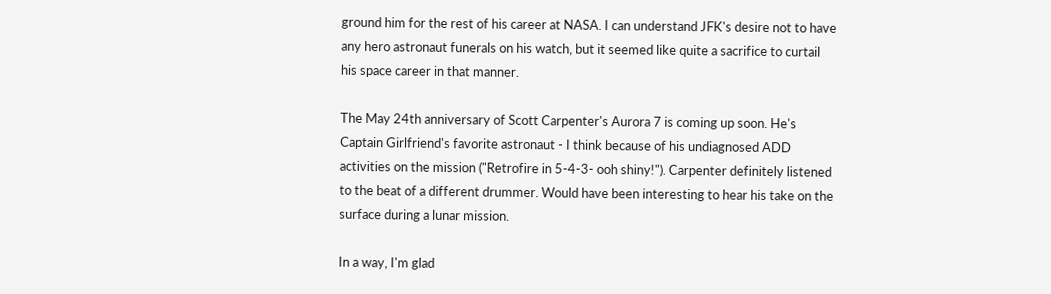ground him for the rest of his career at NASA. I can understand JFK's desire not to have any hero astronaut funerals on his watch, but it seemed like quite a sacrifice to curtail his space career in that manner.

The May 24th anniversary of Scott Carpenter's Aurora 7 is coming up soon. He's Captain Girlfriend's favorite astronaut - I think because of his undiagnosed ADD activities on the mission ("Retrofire in 5-4-3- ooh shiny!"). Carpenter definitely listened to the beat of a different drummer. Would have been interesting to hear his take on the surface during a lunar mission.

In a way, I'm glad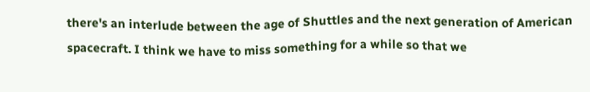there's an interlude between the age of Shuttles and the next generation of American spacecraft. I think we have to miss something for a while so that we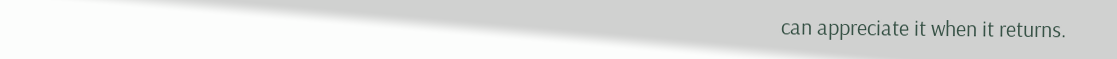can appreciate it when it returns.